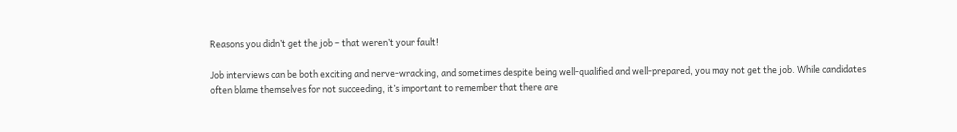Reasons you didn’t get the job – that weren’t your fault!

Job interviews can be both exciting and nerve-wracking, and sometimes despite being well-qualified and well-prepared, you may not get the job. While candidates often blame themselves for not succeeding, it’s important to remember that there are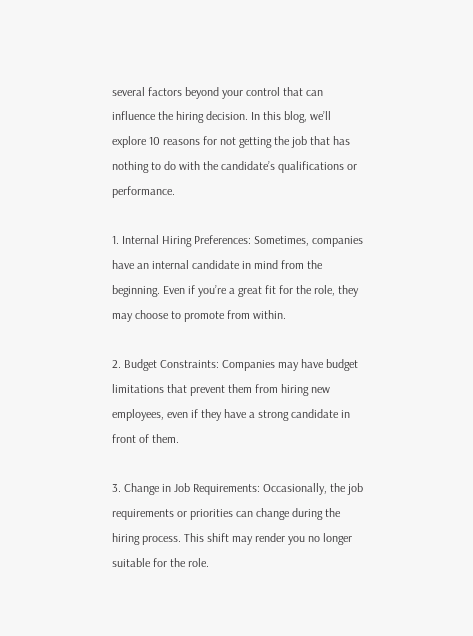several factors beyond your control that can influence the hiring decision. In this blog, we’ll explore 10 reasons for not getting the job that has nothing to do with the candidate’s qualifications or performance.

1. Internal Hiring Preferences: Sometimes, companies have an internal candidate in mind from the beginning. Even if you’re a great fit for the role, they may choose to promote from within.

2. Budget Constraints: Companies may have budget limitations that prevent them from hiring new employees, even if they have a strong candidate in front of them.

3. Change in Job Requirements: Occasionally, the job requirements or priorities can change during the hiring process. This shift may render you no longer suitable for the role.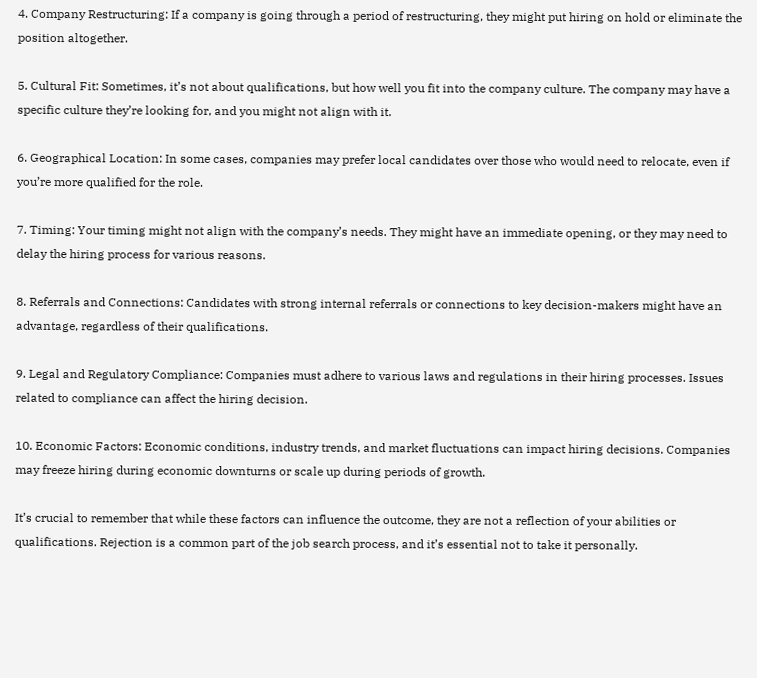4. Company Restructuring: If a company is going through a period of restructuring, they might put hiring on hold or eliminate the position altogether.

5. Cultural Fit: Sometimes, it’s not about qualifications, but how well you fit into the company culture. The company may have a specific culture they’re looking for, and you might not align with it.

6. Geographical Location: In some cases, companies may prefer local candidates over those who would need to relocate, even if you’re more qualified for the role.

7. Timing: Your timing might not align with the company’s needs. They might have an immediate opening, or they may need to delay the hiring process for various reasons.

8. Referrals and Connections: Candidates with strong internal referrals or connections to key decision-makers might have an advantage, regardless of their qualifications.

9. Legal and Regulatory Compliance: Companies must adhere to various laws and regulations in their hiring processes. Issues related to compliance can affect the hiring decision.

10. Economic Factors: Economic conditions, industry trends, and market fluctuations can impact hiring decisions. Companies may freeze hiring during economic downturns or scale up during periods of growth.

It’s crucial to remember that while these factors can influence the outcome, they are not a reflection of your abilities or qualifications. Rejection is a common part of the job search process, and it’s essential not to take it personally.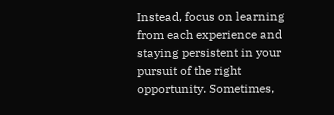Instead, focus on learning from each experience and staying persistent in your pursuit of the right opportunity. Sometimes,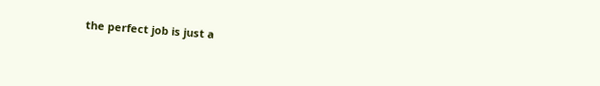the perfect job is just a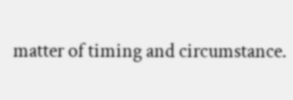matter of timing and circumstance.